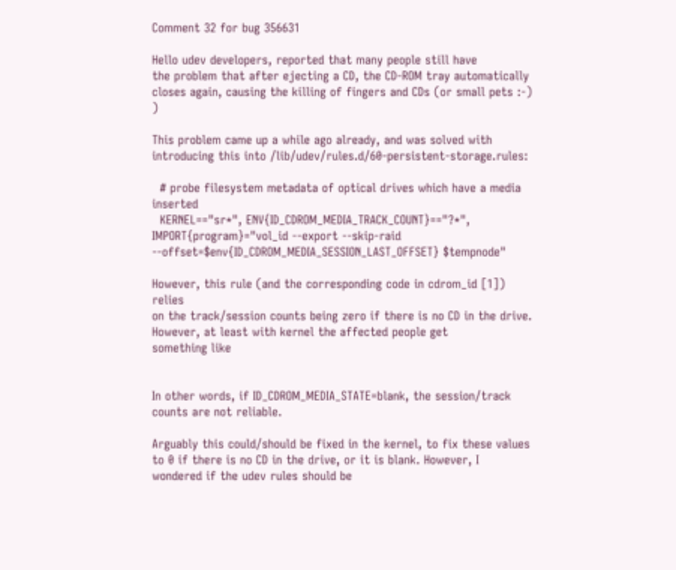Comment 32 for bug 356631

Hello udev developers, reported that many people still have
the problem that after ejecting a CD, the CD-ROM tray automatically
closes again, causing the killing of fingers and CDs (or small pets :-) )

This problem came up a while ago already, and was solved with
introducing this into /lib/udev/rules.d/60-persistent-storage.rules:

  # probe filesystem metadata of optical drives which have a media inserted
  KERNEL=="sr*", ENV{ID_CDROM_MEDIA_TRACK_COUNT}=="?*", IMPORT{program}="vol_id --export --skip-raid --offset=$env{ID_CDROM_MEDIA_SESSION_LAST_OFFSET} $tempnode"

However, this rule (and the corresponding code in cdrom_id [1]) relies
on the track/session counts being zero if there is no CD in the drive.
However, at least with kernel the affected people get
something like


In other words, if ID_CDROM_MEDIA_STATE=blank, the session/track
counts are not reliable.

Arguably this could/should be fixed in the kernel, to fix these values
to 0 if there is no CD in the drive, or it is blank. However, I
wondered if the udev rules should be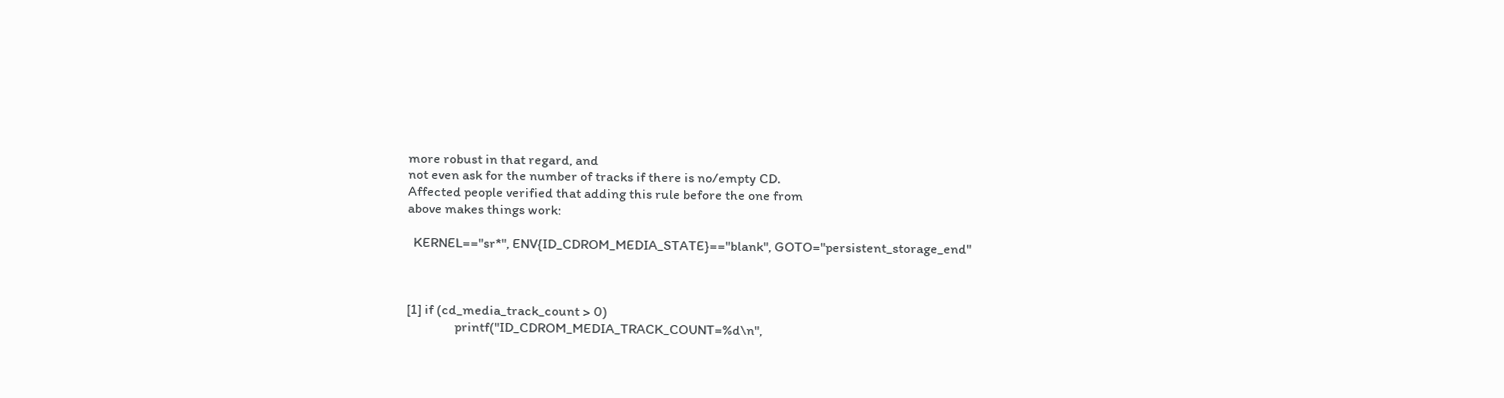more robust in that regard, and
not even ask for the number of tracks if there is no/empty CD.
Affected people verified that adding this rule before the one from
above makes things work:

  KERNEL=="sr*", ENV{ID_CDROM_MEDIA_STATE}=="blank", GOTO="persistent_storage_end"



[1] if (cd_media_track_count > 0)
                printf("ID_CDROM_MEDIA_TRACK_COUNT=%d\n",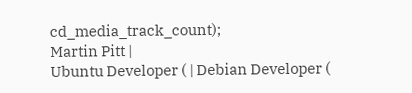cd_media_track_count);
Martin Pitt |
Ubuntu Developer ( | Debian Developer (